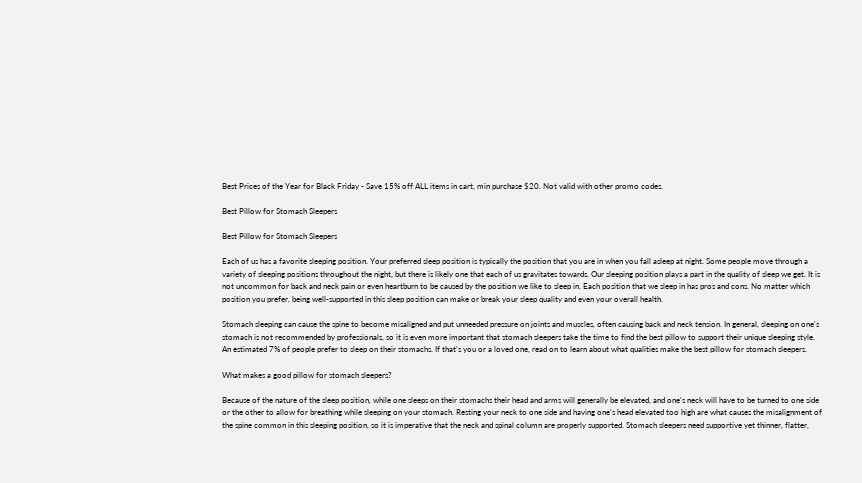Best Prices of the Year for Black Friday - Save 15% off ALL items in cart, min purchase $20. Not valid with other promo codes.

Best Pillow for Stomach Sleepers

Best Pillow for Stomach Sleepers

Each of us has a favorite sleeping position. Your preferred sleep position is typically the position that you are in when you fall asleep at night. Some people move through a variety of sleeping positions throughout the night, but there is likely one that each of us gravitates towards. Our sleeping position plays a part in the quality of sleep we get. It is not uncommon for back and neck pain or even heartburn to be caused by the position we like to sleep in. Each position that we sleep in has pros and cons. No matter which position you prefer, being well-supported in this sleep position can make or break your sleep quality and even your overall health.

Stomach sleeping can cause the spine to become misaligned and put unneeded pressure on joints and muscles, often causing back and neck tension. In general, sleeping on one's stomach is not recommended by professionals, so it is even more important that stomach sleepers take the time to find the best pillow to support their unique sleeping style. An estimated 7% of people prefer to sleep on their stomachs. If that's you or a loved one, read on to learn about what qualities make the best pillow for stomach sleepers.

What makes a good pillow for stomach sleepers?

Because of the nature of the sleep position, while one sleeps on their stomachs their head and arms will generally be elevated, and one's neck will have to be turned to one side or the other to allow for breathing while sleeping on your stomach. Resting your neck to one side and having one's head elevated too high are what causes the misalignment of the spine common in this sleeping position, so it is imperative that the neck and spinal column are properly supported. Stomach sleepers need supportive yet thinner, flatter,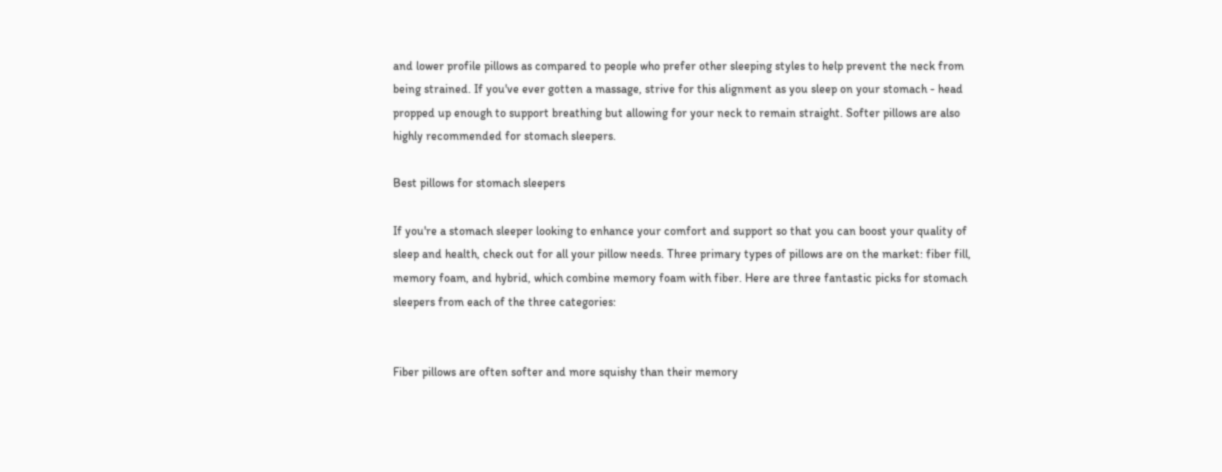and lower profile pillows as compared to people who prefer other sleeping styles to help prevent the neck from being strained. If you've ever gotten a massage, strive for this alignment as you sleep on your stomach - head propped up enough to support breathing but allowing for your neck to remain straight. Softer pillows are also highly recommended for stomach sleepers.

Best pillows for stomach sleepers

If you're a stomach sleeper looking to enhance your comfort and support so that you can boost your quality of sleep and health, check out for all your pillow needs. Three primary types of pillows are on the market: fiber fill, memory foam, and hybrid, which combine memory foam with fiber. Here are three fantastic picks for stomach sleepers from each of the three categories:


Fiber pillows are often softer and more squishy than their memory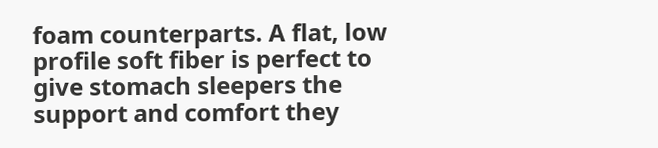foam counterparts. A flat, low profile soft fiber is perfect to give stomach sleepers the support and comfort they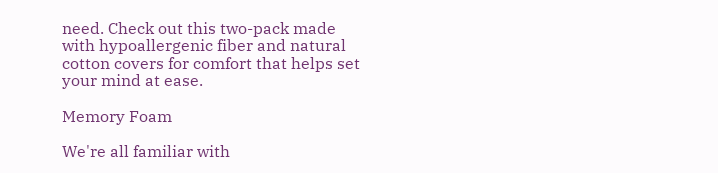need. Check out this two-pack made with hypoallergenic fiber and natural cotton covers for comfort that helps set your mind at ease.

Memory Foam

We're all familiar with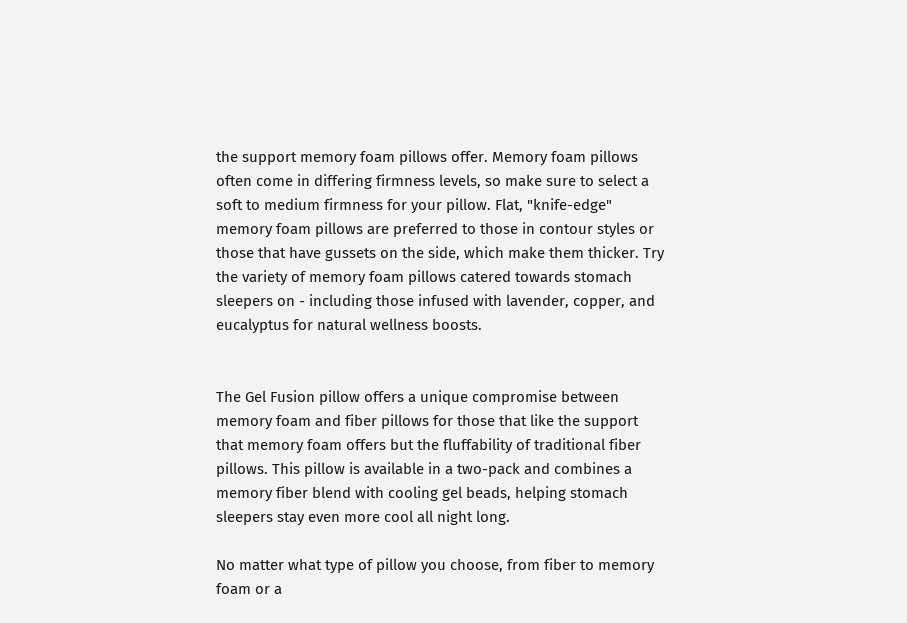the support memory foam pillows offer. Memory foam pillows often come in differing firmness levels, so make sure to select a soft to medium firmness for your pillow. Flat, "knife-edge" memory foam pillows are preferred to those in contour styles or those that have gussets on the side, which make them thicker. Try the variety of memory foam pillows catered towards stomach sleepers on - including those infused with lavender, copper, and eucalyptus for natural wellness boosts.


The Gel Fusion pillow offers a unique compromise between memory foam and fiber pillows for those that like the support that memory foam offers but the fluffability of traditional fiber pillows. This pillow is available in a two-pack and combines a memory fiber blend with cooling gel beads, helping stomach sleepers stay even more cool all night long.

No matter what type of pillow you choose, from fiber to memory foam or a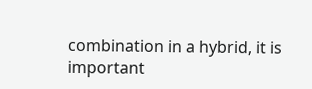combination in a hybrid, it is important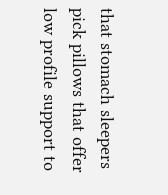that stomach sleepers pick pillows that offer low profile support to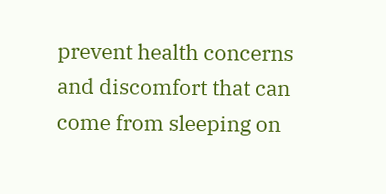prevent health concerns and discomfort that can come from sleeping on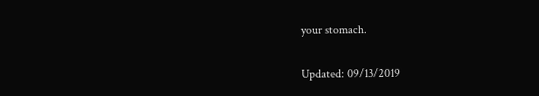your stomach.

Updated: 09/13/2019